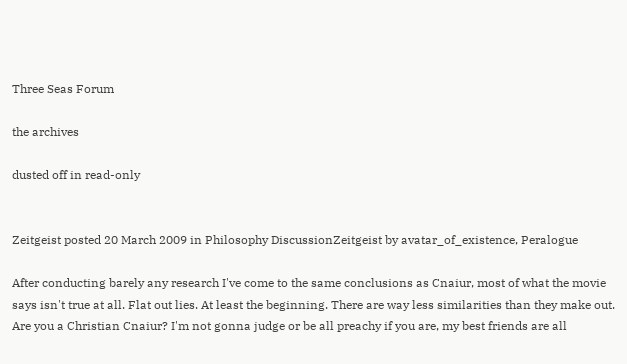Three Seas Forum

the archives

dusted off in read-only


Zeitgeist posted 20 March 2009 in Philosophy DiscussionZeitgeist by avatar_of_existence, Peralogue

After conducting barely any research I've come to the same conclusions as Cnaiur, most of what the movie says isn't true at all. Flat out lies. At least the beginning. There are way less similarities than they make out. Are you a Christian Cnaiur? I'm not gonna judge or be all preachy if you are, my best friends are all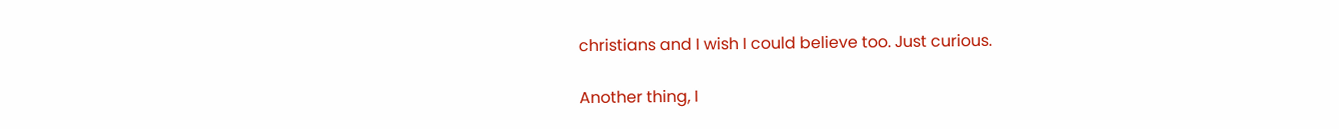christians and I wish I could believe too. Just curious.

Another thing, I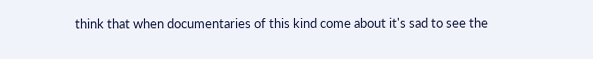think that when documentaries of this kind come about it's sad to see the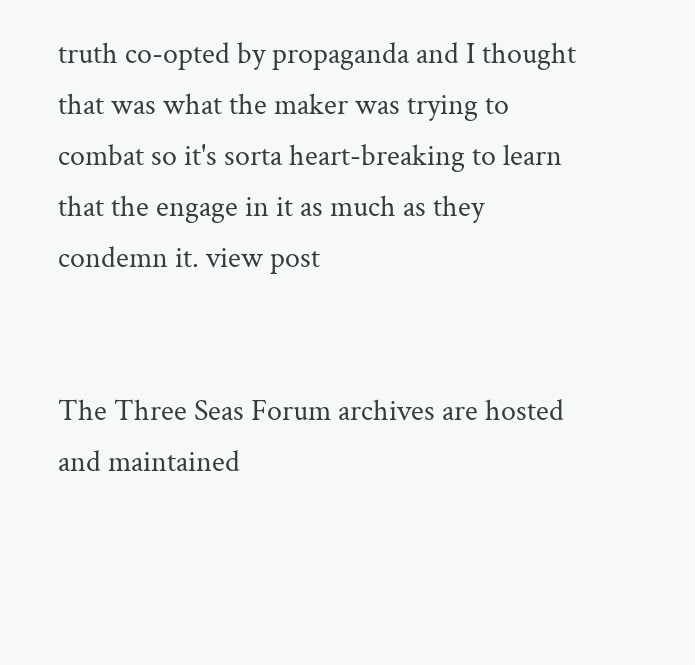truth co-opted by propaganda and I thought that was what the maker was trying to combat so it's sorta heart-breaking to learn that the engage in it as much as they condemn it. view post


The Three Seas Forum archives are hosted and maintained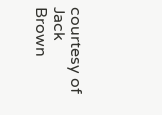courtesy of Jack Brown